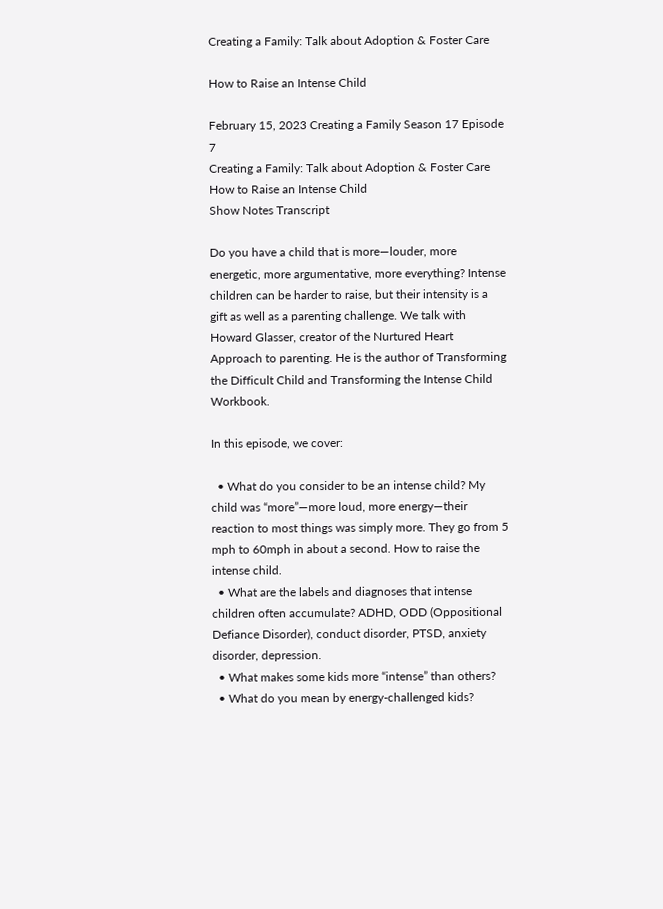Creating a Family: Talk about Adoption & Foster Care

How to Raise an Intense Child

February 15, 2023 Creating a Family Season 17 Episode 7
Creating a Family: Talk about Adoption & Foster Care
How to Raise an Intense Child
Show Notes Transcript

Do you have a child that is more—louder, more energetic, more argumentative, more everything? Intense children can be harder to raise, but their intensity is a gift as well as a parenting challenge. We talk with Howard Glasser, creator of the Nurtured Heart Approach to parenting. He is the author of Transforming the Difficult Child and Transforming the Intense Child Workbook.

In this episode, we cover:

  • What do you consider to be an intense child? My child was “more”—more loud, more energy—their reaction to most things was simply more. They go from 5 mph to 60mph in about a second. How to raise the intense child.
  • What are the labels and diagnoses that intense children often accumulate? ADHD, ODD (Oppositional Defiance Disorder), conduct disorder, PTSD, anxiety disorder, depression.
  • What makes some kids more “intense” than others?
  • What do you mean by energy-challenged kids?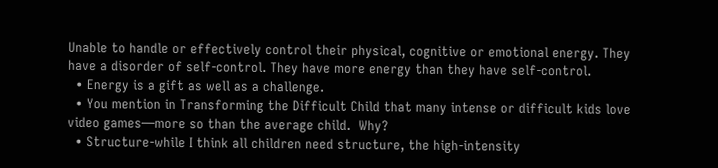Unable to handle or effectively control their physical, cognitive or emotional energy. They have a disorder of self-control. They have more energy than they have self-control.
  • Energy is a gift as well as a challenge.
  • You mention in Transforming the Difficult Child that many intense or difficult kids love video games—more so than the average child.  Why?
  • Structure-while I think all children need structure, the high-intensity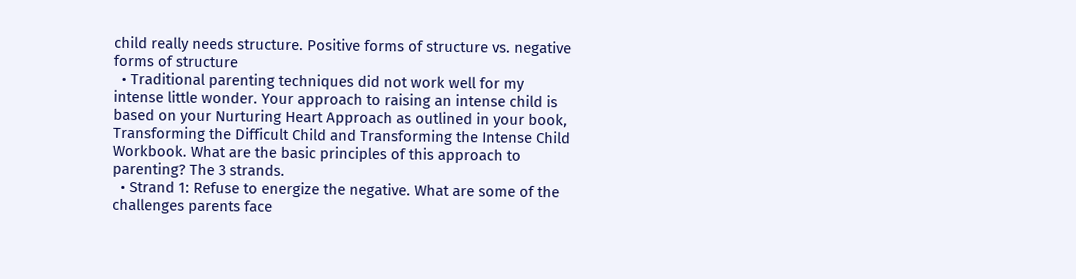child really needs structure. Positive forms of structure vs. negative forms of structure
  • Traditional parenting techniques did not work well for my intense little wonder. Your approach to raising an intense child is based on your Nurturing Heart Approach as outlined in your book, Transforming the Difficult Child and Transforming the Intense Child Workbook. What are the basic principles of this approach to parenting? The 3 strands.
  • Strand 1: Refuse to energize the negative. What are some of the challenges parents face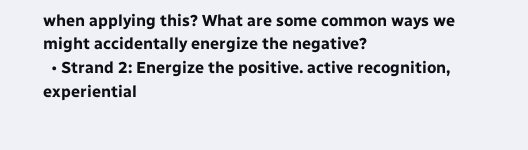when applying this? What are some common ways we might accidentally energize the negative?
  • Strand 2: Energize the positive. active recognition, experiential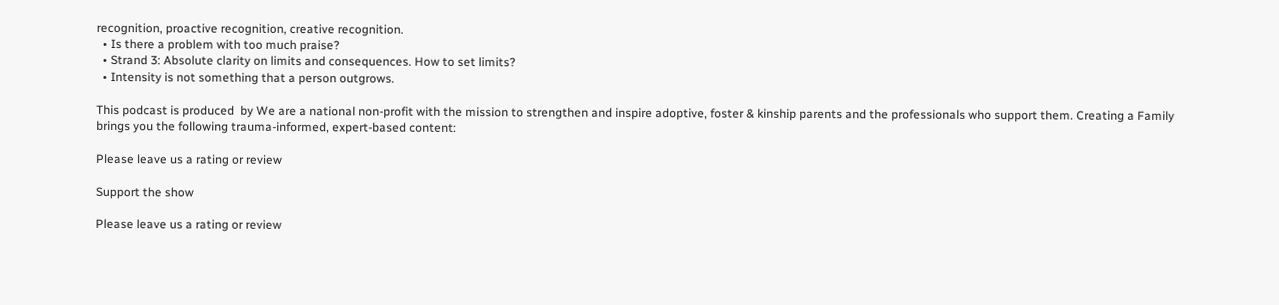recognition, proactive recognition, creative recognition.
  • Is there a problem with too much praise?
  • Strand 3: Absolute clarity on limits and consequences. How to set limits?
  • Intensity is not something that a person outgrows.

This podcast is produced  by We are a national non-profit with the mission to strengthen and inspire adoptive, foster & kinship parents and the professionals who support them. Creating a Family brings you the following trauma-informed, expert-based content:

Please leave us a rating or review

Support the show

Please leave us a rating or review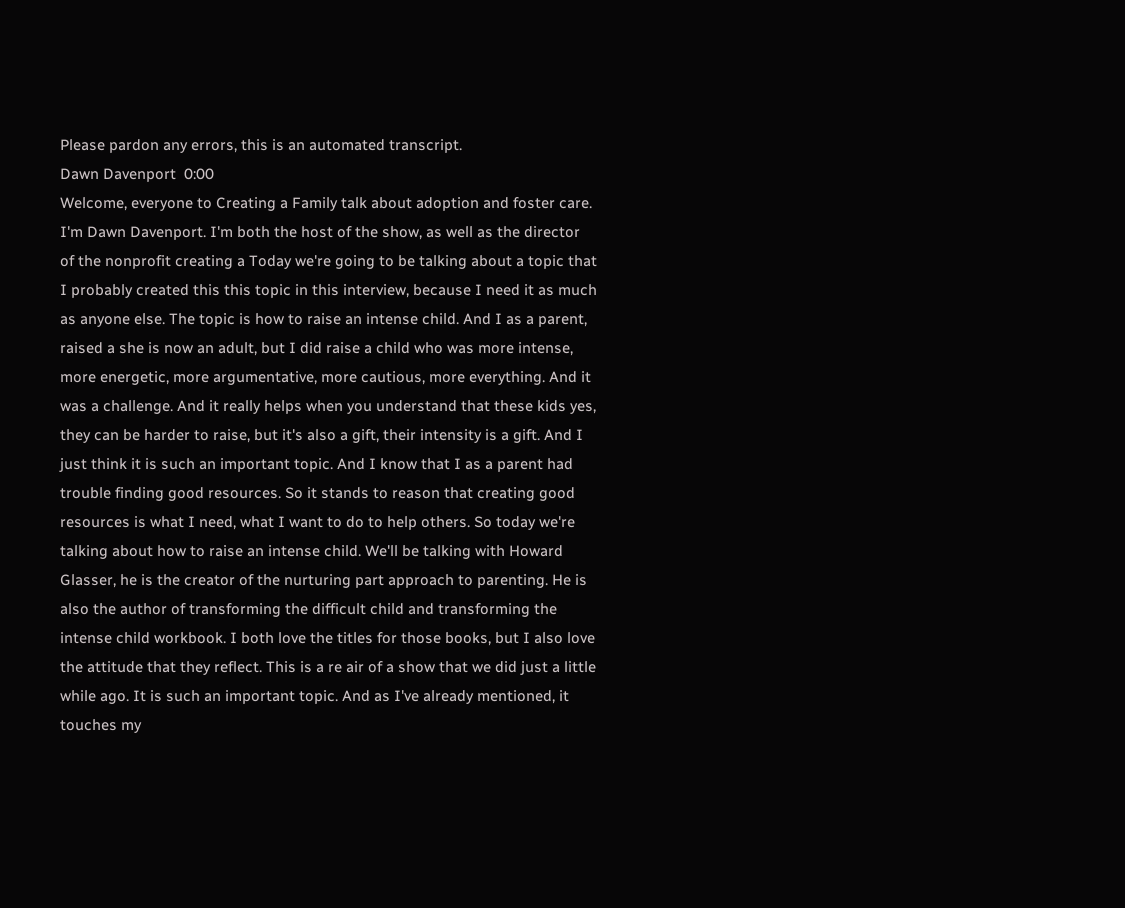Please pardon any errors, this is an automated transcript.
Dawn Davenport  0:00
Welcome, everyone to Creating a Family talk about adoption and foster care. I'm Dawn Davenport. I'm both the host of the show, as well as the director of the nonprofit creating a Today we're going to be talking about a topic that I probably created this this topic in this interview, because I need it as much as anyone else. The topic is how to raise an intense child. And I as a parent, raised a she is now an adult, but I did raise a child who was more intense, more energetic, more argumentative, more cautious, more everything. And it was a challenge. And it really helps when you understand that these kids yes, they can be harder to raise, but it's also a gift, their intensity is a gift. And I just think it is such an important topic. And I know that I as a parent had trouble finding good resources. So it stands to reason that creating good resources is what I need, what I want to do to help others. So today we're talking about how to raise an intense child. We'll be talking with Howard Glasser, he is the creator of the nurturing part approach to parenting. He is also the author of transforming the difficult child and transforming the intense child workbook. I both love the titles for those books, but I also love the attitude that they reflect. This is a re air of a show that we did just a little while ago. It is such an important topic. And as I've already mentioned, it touches my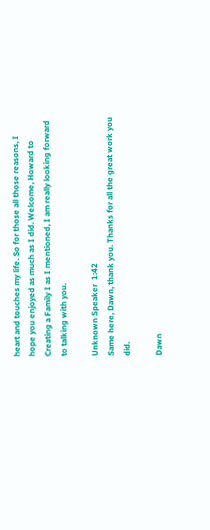heart and touches my life. So for those all those reasons, I hope you enjoyed as much as I did. Welcome, Howard to Creating a Family I as I mentioned, I am really looking forward to talking with you.

Unknown Speaker  1:42
Same here, Dawn, thank you. Thanks for all the great work you did.

Dawn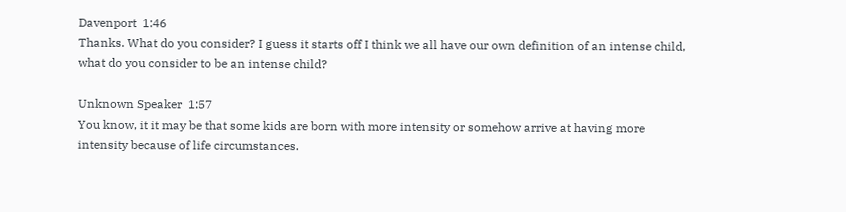Davenport  1:46
Thanks. What do you consider? I guess it starts off I think we all have our own definition of an intense child, what do you consider to be an intense child?

Unknown Speaker  1:57
You know, it it may be that some kids are born with more intensity or somehow arrive at having more intensity because of life circumstances.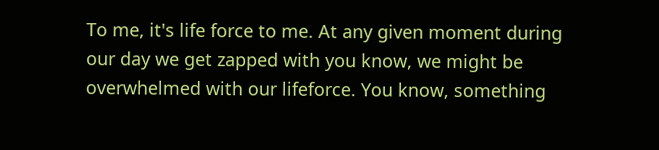To me, it's life force to me. At any given moment during our day we get zapped with you know, we might be overwhelmed with our lifeforce. You know, something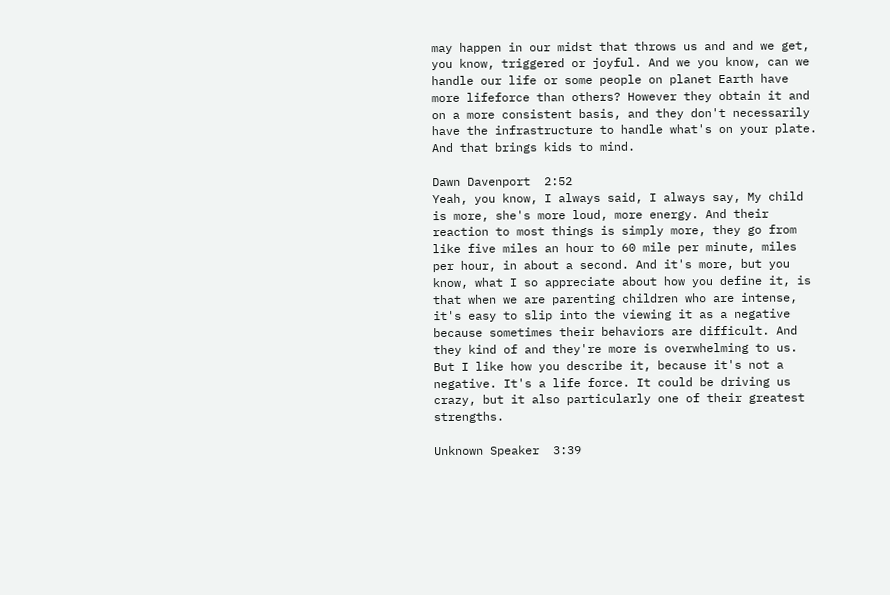may happen in our midst that throws us and and we get, you know, triggered or joyful. And we you know, can we handle our life or some people on planet Earth have more lifeforce than others? However they obtain it and on a more consistent basis, and they don't necessarily have the infrastructure to handle what's on your plate. And that brings kids to mind.

Dawn Davenport  2:52
Yeah, you know, I always said, I always say, My child is more, she's more loud, more energy. And their reaction to most things is simply more, they go from like five miles an hour to 60 mile per minute, miles per hour, in about a second. And it's more, but you know, what I so appreciate about how you define it, is that when we are parenting children who are intense, it's easy to slip into the viewing it as a negative because sometimes their behaviors are difficult. And they kind of and they're more is overwhelming to us. But I like how you describe it, because it's not a negative. It's a life force. It could be driving us crazy, but it also particularly one of their greatest strengths.

Unknown Speaker  3:39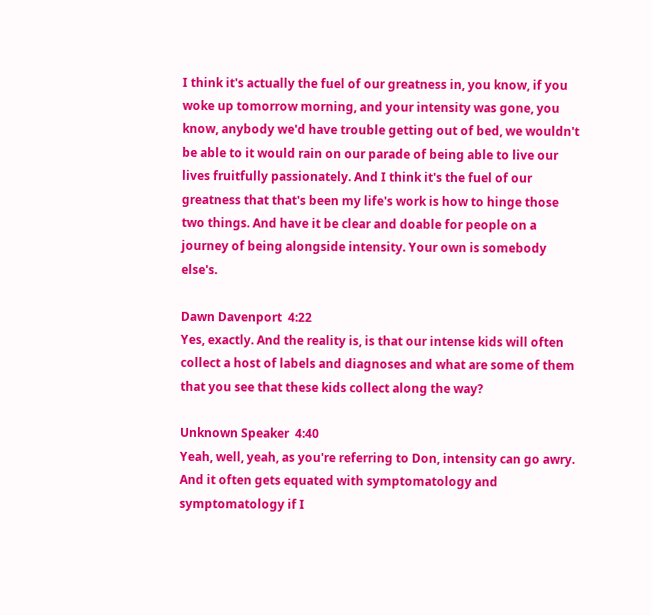I think it's actually the fuel of our greatness in, you know, if you woke up tomorrow morning, and your intensity was gone, you know, anybody we'd have trouble getting out of bed, we wouldn't be able to it would rain on our parade of being able to live our lives fruitfully passionately. And I think it's the fuel of our greatness that that's been my life's work is how to hinge those two things. And have it be clear and doable for people on a journey of being alongside intensity. Your own is somebody else's.

Dawn Davenport  4:22
Yes, exactly. And the reality is, is that our intense kids will often collect a host of labels and diagnoses and what are some of them that you see that these kids collect along the way?

Unknown Speaker  4:40
Yeah, well, yeah, as you're referring to Don, intensity can go awry. And it often gets equated with symptomatology and symptomatology if I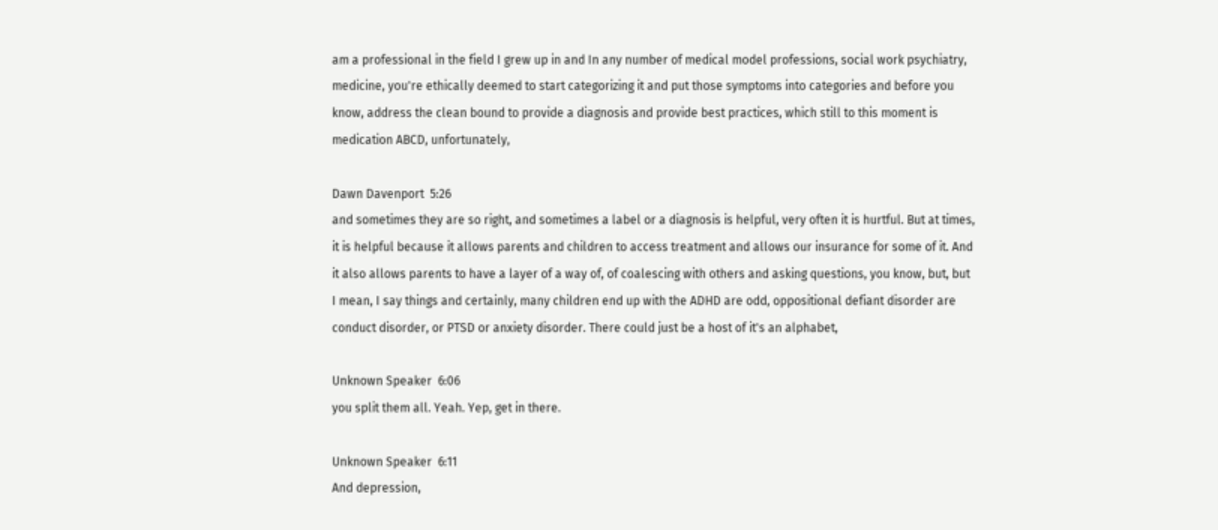am a professional in the field I grew up in and In any number of medical model professions, social work psychiatry, medicine, you're ethically deemed to start categorizing it and put those symptoms into categories and before you know, address the clean bound to provide a diagnosis and provide best practices, which still to this moment is medication ABCD, unfortunately,

Dawn Davenport  5:26
and sometimes they are so right, and sometimes a label or a diagnosis is helpful, very often it is hurtful. But at times, it is helpful because it allows parents and children to access treatment and allows our insurance for some of it. And it also allows parents to have a layer of a way of, of coalescing with others and asking questions, you know, but, but I mean, I say things and certainly, many children end up with the ADHD are odd, oppositional defiant disorder are conduct disorder, or PTSD or anxiety disorder. There could just be a host of it's an alphabet,

Unknown Speaker  6:06
you split them all. Yeah. Yep, get in there.

Unknown Speaker  6:11
And depression,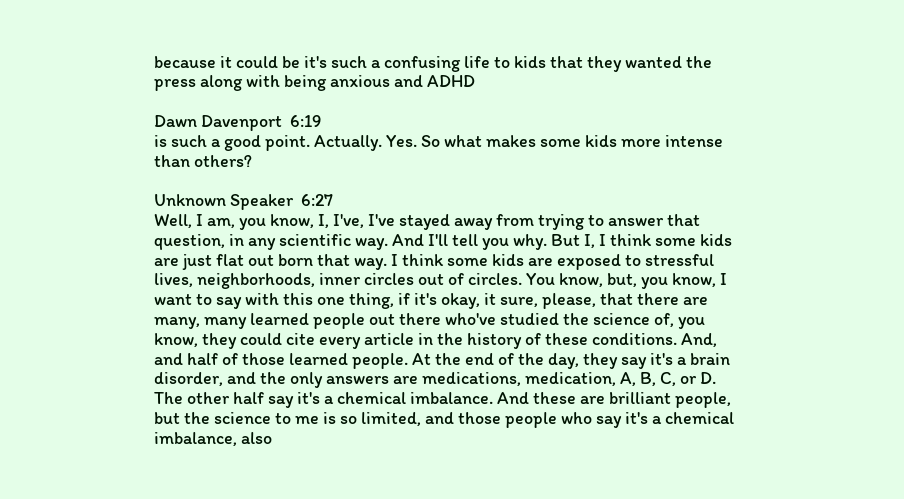because it could be it's such a confusing life to kids that they wanted the press along with being anxious and ADHD

Dawn Davenport  6:19
is such a good point. Actually. Yes. So what makes some kids more intense than others?

Unknown Speaker  6:27
Well, I am, you know, I, I've, I've stayed away from trying to answer that question, in any scientific way. And I'll tell you why. But I, I think some kids are just flat out born that way. I think some kids are exposed to stressful lives, neighborhoods, inner circles out of circles. You know, but, you know, I want to say with this one thing, if it's okay, it sure, please, that there are many, many learned people out there who've studied the science of, you know, they could cite every article in the history of these conditions. And, and half of those learned people. At the end of the day, they say it's a brain disorder, and the only answers are medications, medication, A, B, C, or D. The other half say it's a chemical imbalance. And these are brilliant people, but the science to me is so limited, and those people who say it's a chemical imbalance, also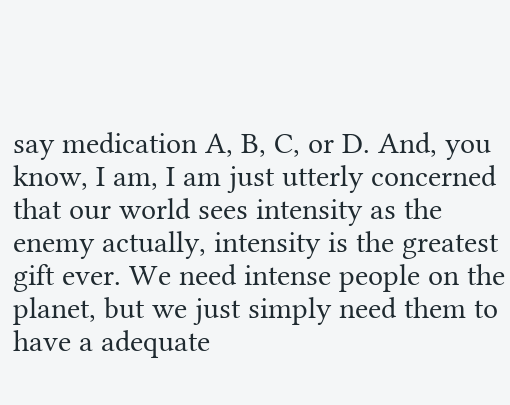say medication A, B, C, or D. And, you know, I am, I am just utterly concerned that our world sees intensity as the enemy actually, intensity is the greatest gift ever. We need intense people on the planet, but we just simply need them to have a adequate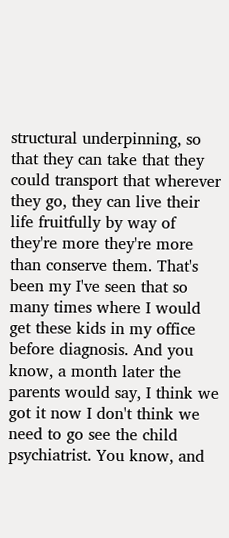structural underpinning, so that they can take that they could transport that wherever they go, they can live their life fruitfully by way of they're more they're more than conserve them. That's been my I've seen that so many times where I would get these kids in my office before diagnosis. And you know, a month later the parents would say, I think we got it now I don't think we need to go see the child psychiatrist. You know, and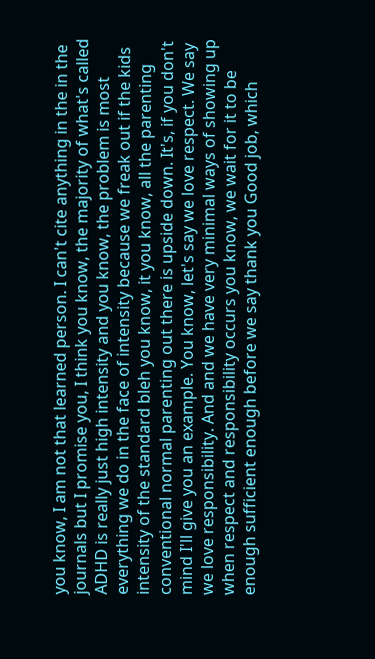you know, I am not that learned person. I can't cite anything in the in the journals but I promise you, I think you know, the majority of what's called ADHD is really just high intensity and you know, the problem is most everything we do in the face of intensity because we freak out if the kids intensity of the standard bleh you know, it you know, all the parenting conventional normal parenting out there is upside down. It's, if you don't mind I'll give you an example. You know, let's say we love respect. We say we love responsibility. And and we have very minimal ways of showing up when respect and responsibility occurs you know, we wait for it to be enough sufficient enough before we say thank you Good job, which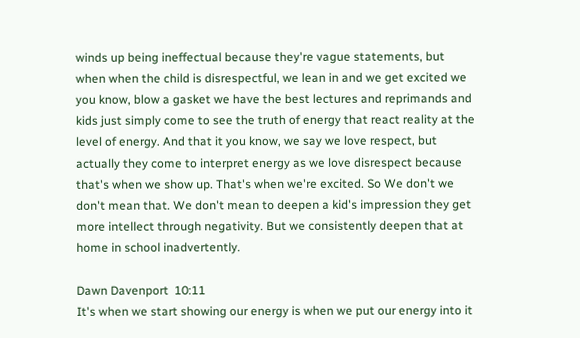winds up being ineffectual because they're vague statements, but when when the child is disrespectful, we lean in and we get excited we you know, blow a gasket we have the best lectures and reprimands and kids just simply come to see the truth of energy that react reality at the level of energy. And that it you know, we say we love respect, but actually they come to interpret energy as we love disrespect because that's when we show up. That's when we're excited. So We don't we don't mean that. We don't mean to deepen a kid's impression they get more intellect through negativity. But we consistently deepen that at home in school inadvertently.

Dawn Davenport  10:11
It's when we start showing our energy is when we put our energy into it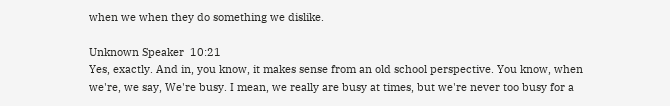when we when they do something we dislike.

Unknown Speaker  10:21
Yes, exactly. And in, you know, it makes sense from an old school perspective. You know, when we're, we say, We're busy. I mean, we really are busy at times, but we're never too busy for a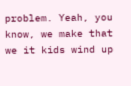problem. Yeah, you know, we make that we it kids wind up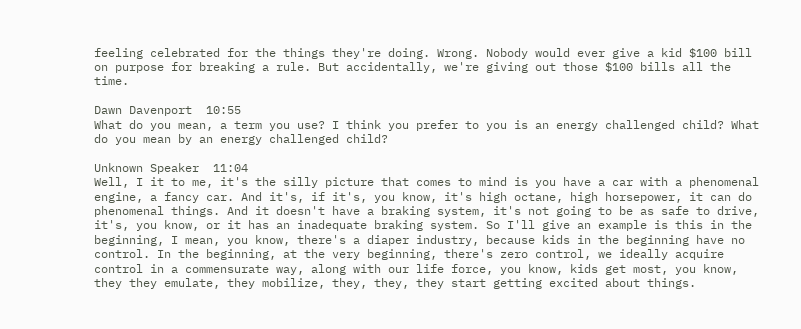feeling celebrated for the things they're doing. Wrong. Nobody would ever give a kid $100 bill on purpose for breaking a rule. But accidentally, we're giving out those $100 bills all the time.

Dawn Davenport  10:55
What do you mean, a term you use? I think you prefer to you is an energy challenged child? What do you mean by an energy challenged child?

Unknown Speaker  11:04
Well, I it to me, it's the silly picture that comes to mind is you have a car with a phenomenal engine, a fancy car. And it's, if it's, you know, it's high octane, high horsepower, it can do phenomenal things. And it doesn't have a braking system, it's not going to be as safe to drive, it's, you know, or it has an inadequate braking system. So I'll give an example is this in the beginning, I mean, you know, there's a diaper industry, because kids in the beginning have no control. In the beginning, at the very beginning, there's zero control, we ideally acquire control in a commensurate way, along with our life force, you know, kids get most, you know, they they emulate, they mobilize, they, they, they start getting excited about things.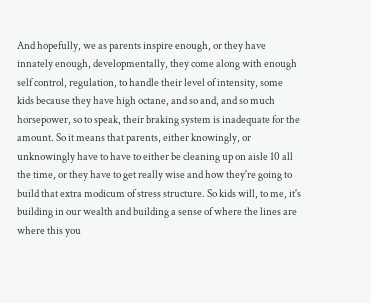And hopefully, we as parents inspire enough, or they have innately enough, developmentally, they come along with enough self control, regulation, to handle their level of intensity, some kids because they have high octane, and so and, and so much horsepower, so to speak, their braking system is inadequate for the amount. So it means that parents, either knowingly, or unknowingly have to have to either be cleaning up on aisle 10 all the time, or they have to get really wise and how they're going to build that extra modicum of stress structure. So kids will, to me, it's building in our wealth and building a sense of where the lines are where this you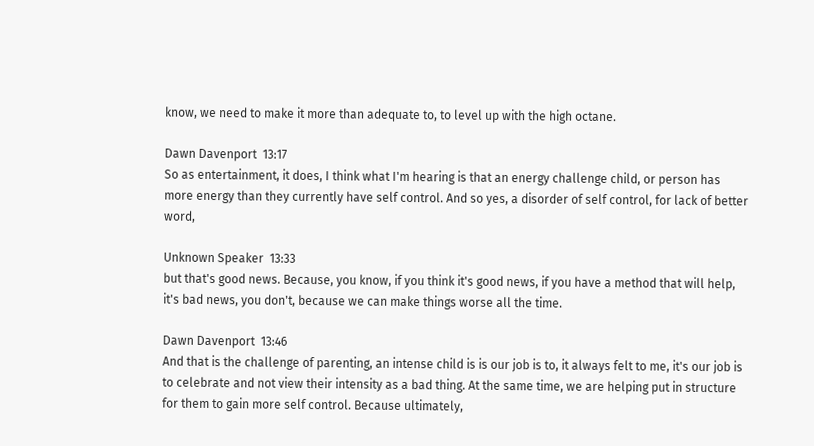know, we need to make it more than adequate to, to level up with the high octane.

Dawn Davenport  13:17
So as entertainment, it does, I think what I'm hearing is that an energy challenge child, or person has more energy than they currently have self control. And so yes, a disorder of self control, for lack of better word,

Unknown Speaker  13:33
but that's good news. Because, you know, if you think it's good news, if you have a method that will help, it's bad news, you don't, because we can make things worse all the time.

Dawn Davenport  13:46
And that is the challenge of parenting, an intense child is is our job is to, it always felt to me, it's our job is to celebrate and not view their intensity as a bad thing. At the same time, we are helping put in structure for them to gain more self control. Because ultimately,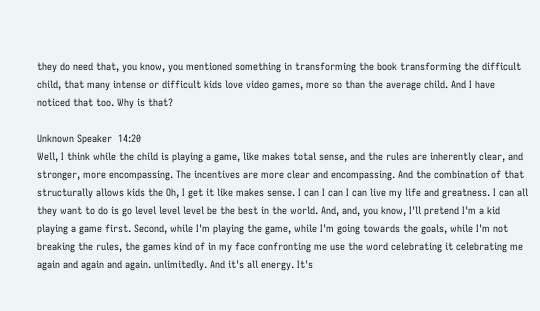they do need that, you know, you mentioned something in transforming the book transforming the difficult child, that many intense or difficult kids love video games, more so than the average child. And I have noticed that too. Why is that?

Unknown Speaker  14:20
Well, I think while the child is playing a game, like makes total sense, and the rules are inherently clear, and stronger, more encompassing. The incentives are more clear and encompassing. And the combination of that structurally allows kids the Oh, I get it like makes sense. I can I can I can live my life and greatness. I can all they want to do is go level level level be the best in the world. And, and, you know, I'll pretend I'm a kid playing a game first. Second, while I'm playing the game, while I'm going towards the goals, while I'm not breaking the rules, the games kind of in my face confronting me use the word celebrating it celebrating me again and again and again. unlimitedly. And it's all energy. It's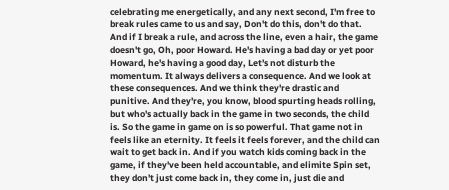celebrating me energetically, and any next second, I'm free to break rules came to us and say, Don't do this, don't do that. And if I break a rule, and across the line, even a hair, the game doesn't go, Oh, poor Howard. He's having a bad day or yet poor Howard, he's having a good day, Let's not disturb the momentum. It always delivers a consequence. And we look at these consequences. And we think they're drastic and punitive. And they're, you know, blood spurting heads rolling, but who's actually back in the game in two seconds, the child is. So the game in game on is so powerful. That game not in feels like an eternity. It feels it feels forever, and the child can wait to get back in. And if you watch kids coming back in the game, if they've been held accountable, and elimite Spin set, they don't just come back in, they come in, just die and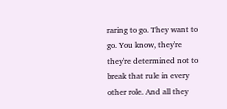raring to go. They want to go. You know, they're they're determined not to break that rule in every other role. And all they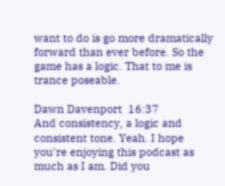want to do is go more dramatically forward than ever before. So the game has a logic. That to me is trance poseable.

Dawn Davenport  16:37
And consistency, a logic and consistent tone. Yeah. I hope you're enjoying this podcast as much as I am. Did you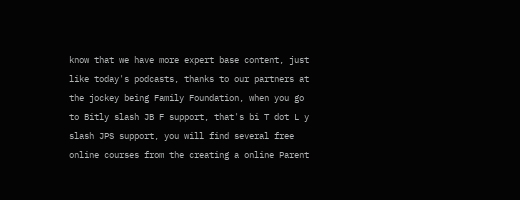know that we have more expert base content, just like today's podcasts, thanks to our partners at the jockey being Family Foundation, when you go to Bitly slash JB F support, that's bi T dot L y slash JPS support, you will find several free online courses from the creating a online Parent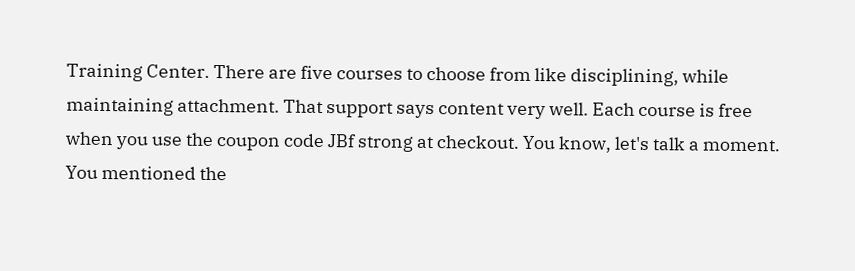Training Center. There are five courses to choose from like disciplining, while maintaining attachment. That support says content very well. Each course is free when you use the coupon code JBf strong at checkout. You know, let's talk a moment. You mentioned the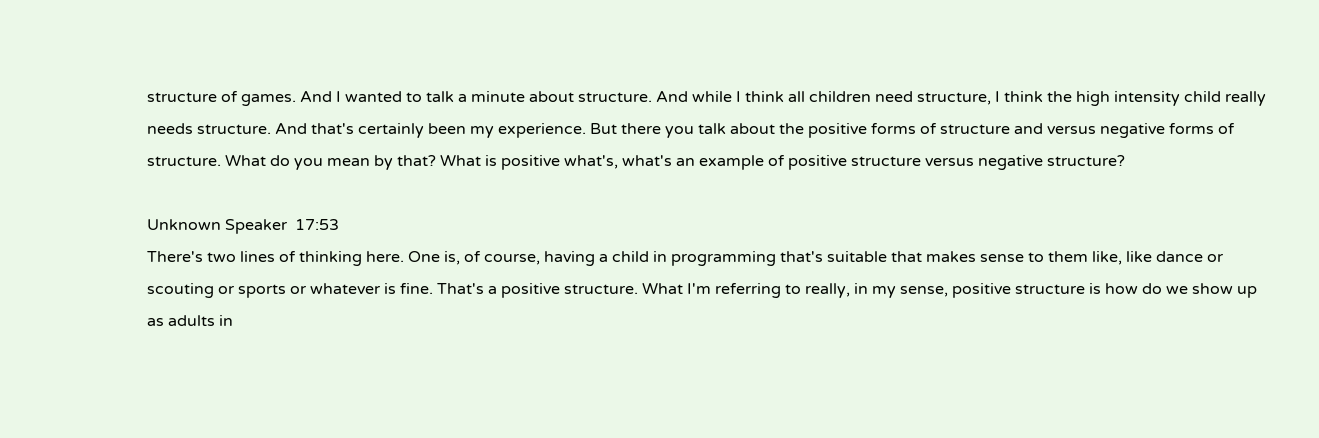structure of games. And I wanted to talk a minute about structure. And while I think all children need structure, I think the high intensity child really needs structure. And that's certainly been my experience. But there you talk about the positive forms of structure and versus negative forms of structure. What do you mean by that? What is positive what's, what's an example of positive structure versus negative structure?

Unknown Speaker  17:53
There's two lines of thinking here. One is, of course, having a child in programming that's suitable that makes sense to them like, like dance or scouting or sports or whatever is fine. That's a positive structure. What I'm referring to really, in my sense, positive structure is how do we show up as adults in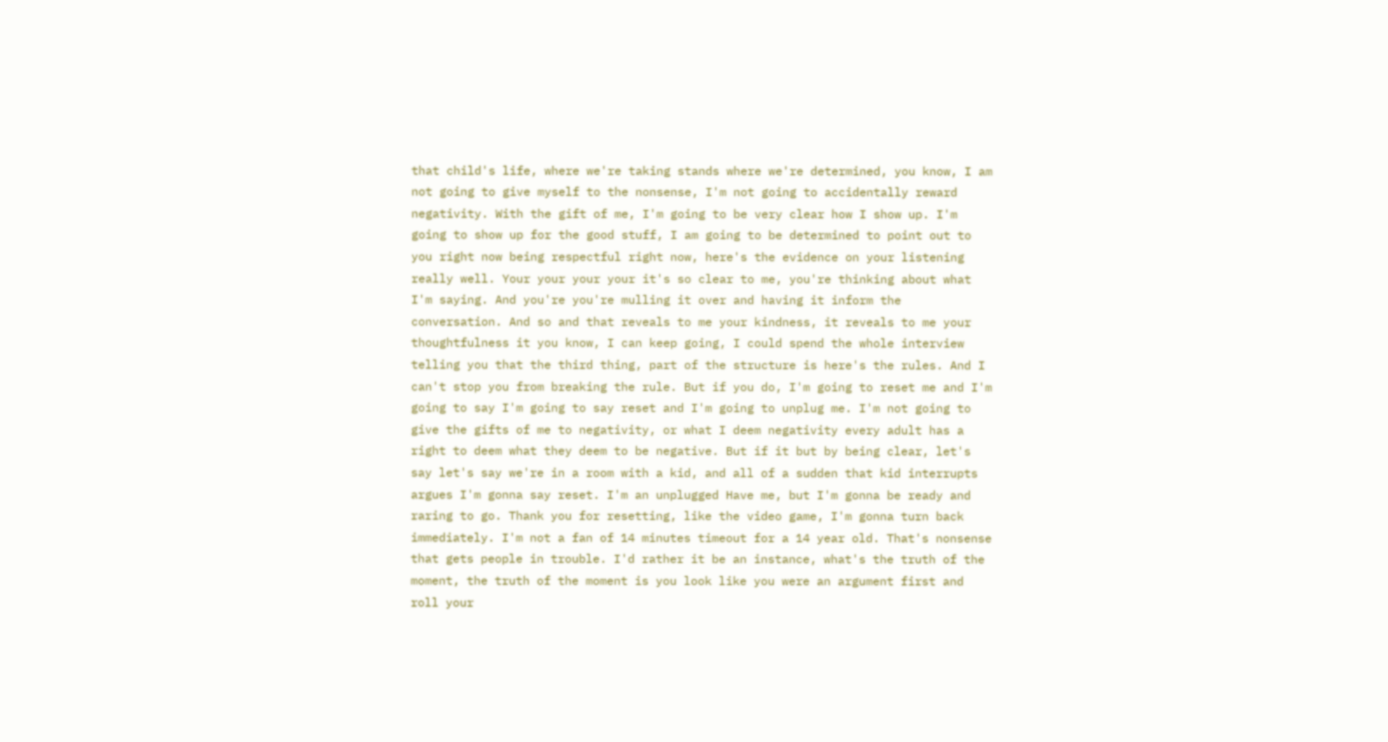that child's life, where we're taking stands where we're determined, you know, I am not going to give myself to the nonsense, I'm not going to accidentally reward negativity. With the gift of me, I'm going to be very clear how I show up. I'm going to show up for the good stuff, I am going to be determined to point out to you right now being respectful right now, here's the evidence on your listening really well. Your your your your it's so clear to me, you're thinking about what I'm saying. And you're you're mulling it over and having it inform the conversation. And so and that reveals to me your kindness, it reveals to me your thoughtfulness it you know, I can keep going, I could spend the whole interview telling you that the third thing, part of the structure is here's the rules. And I can't stop you from breaking the rule. But if you do, I'm going to reset me and I'm going to say I'm going to say reset and I'm going to unplug me. I'm not going to give the gifts of me to negativity, or what I deem negativity every adult has a right to deem what they deem to be negative. But if it but by being clear, let's say let's say we're in a room with a kid, and all of a sudden that kid interrupts argues I'm gonna say reset. I'm an unplugged Have me, but I'm gonna be ready and raring to go. Thank you for resetting, like the video game, I'm gonna turn back immediately. I'm not a fan of 14 minutes timeout for a 14 year old. That's nonsense that gets people in trouble. I'd rather it be an instance, what's the truth of the moment, the truth of the moment is you look like you were an argument first and roll your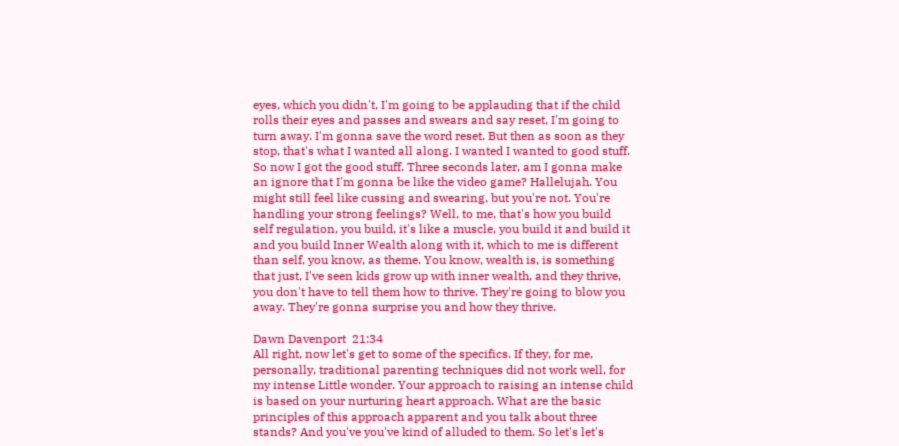eyes, which you didn't, I'm going to be applauding that if the child rolls their eyes and passes and swears and say reset, I'm going to turn away. I'm gonna save the word reset. But then as soon as they stop, that's what I wanted all along. I wanted I wanted to good stuff. So now I got the good stuff. Three seconds later, am I gonna make an ignore that I'm gonna be like the video game? Hallelujah. You might still feel like cussing and swearing, but you're not. You're handling your strong feelings? Well, to me, that's how you build self regulation, you build, it's like a muscle, you build it and build it and you build Inner Wealth along with it, which to me is different than self, you know, as theme. You know, wealth is, is something that just, I've seen kids grow up with inner wealth, and they thrive, you don't have to tell them how to thrive. They're going to blow you away. They're gonna surprise you and how they thrive.

Dawn Davenport  21:34
All right, now let's get to some of the specifics. If they, for me, personally, traditional parenting techniques did not work well, for my intense Little wonder. Your approach to raising an intense child is based on your nurturing heart approach. What are the basic principles of this approach apparent and you talk about three stands? And you've you've kind of alluded to them. So let's let's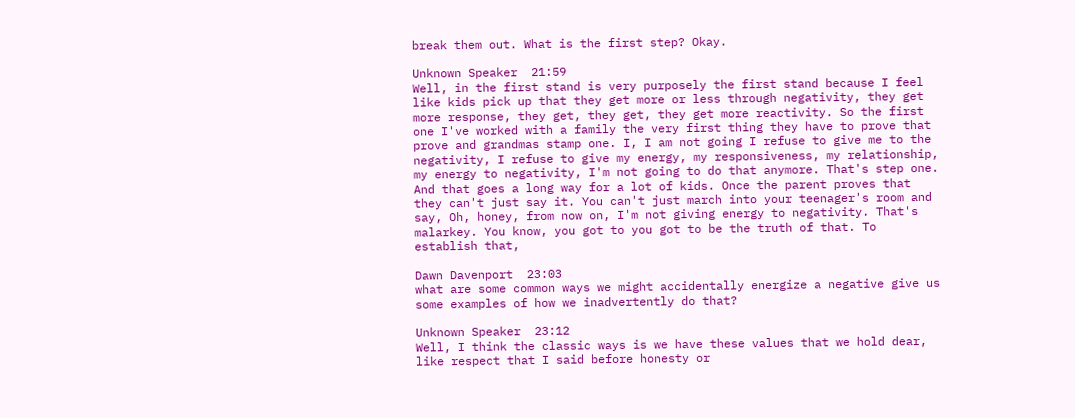break them out. What is the first step? Okay.

Unknown Speaker  21:59
Well, in the first stand is very purposely the first stand because I feel like kids pick up that they get more or less through negativity, they get more response, they get, they get, they get more reactivity. So the first one I've worked with a family the very first thing they have to prove that prove and grandmas stamp one. I, I am not going I refuse to give me to the negativity, I refuse to give my energy, my responsiveness, my relationship, my energy to negativity, I'm not going to do that anymore. That's step one. And that goes a long way for a lot of kids. Once the parent proves that they can't just say it. You can't just march into your teenager's room and say, Oh, honey, from now on, I'm not giving energy to negativity. That's malarkey. You know, you got to you got to be the truth of that. To establish that,

Dawn Davenport  23:03
what are some common ways we might accidentally energize a negative give us some examples of how we inadvertently do that?

Unknown Speaker  23:12
Well, I think the classic ways is we have these values that we hold dear, like respect that I said before honesty or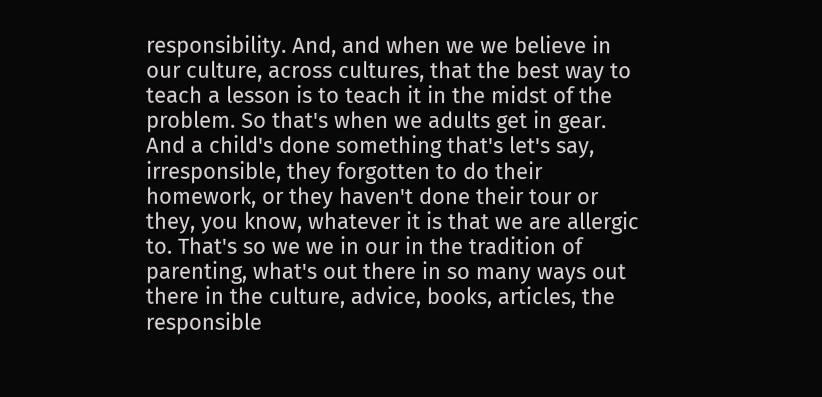responsibility. And, and when we we believe in our culture, across cultures, that the best way to teach a lesson is to teach it in the midst of the problem. So that's when we adults get in gear. And a child's done something that's let's say, irresponsible, they forgotten to do their homework, or they haven't done their tour or they, you know, whatever it is that we are allergic to. That's so we we in our in the tradition of parenting, what's out there in so many ways out there in the culture, advice, books, articles, the responsible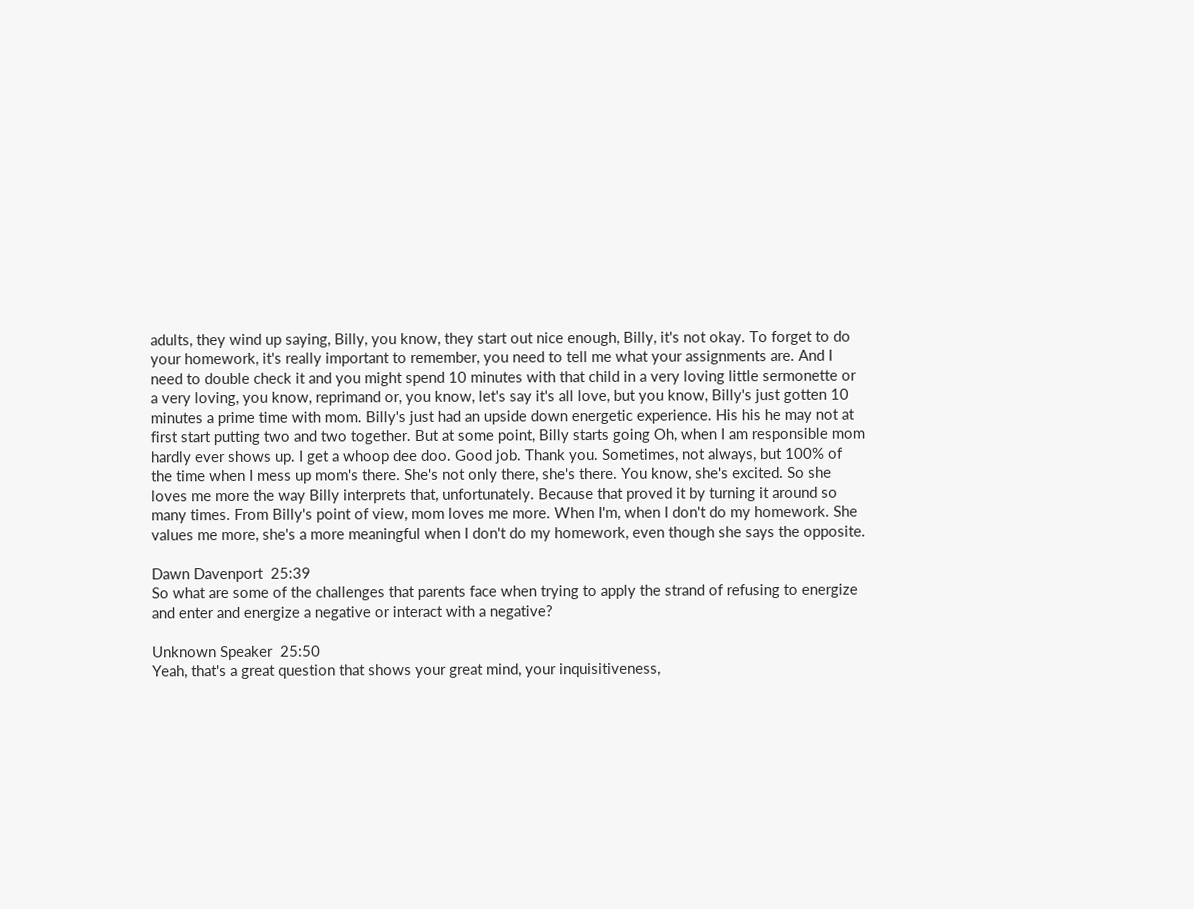adults, they wind up saying, Billy, you know, they start out nice enough, Billy, it's not okay. To forget to do your homework, it's really important to remember, you need to tell me what your assignments are. And I need to double check it and you might spend 10 minutes with that child in a very loving little sermonette or a very loving, you know, reprimand or, you know, let's say it's all love, but you know, Billy's just gotten 10 minutes a prime time with mom. Billy's just had an upside down energetic experience. His his he may not at first start putting two and two together. But at some point, Billy starts going Oh, when I am responsible mom hardly ever shows up. I get a whoop dee doo. Good job. Thank you. Sometimes, not always, but 100% of the time when I mess up mom's there. She's not only there, she's there. You know, she's excited. So she loves me more the way Billy interprets that, unfortunately. Because that proved it by turning it around so many times. From Billy's point of view, mom loves me more. When I'm, when I don't do my homework. She values me more, she's a more meaningful when I don't do my homework, even though she says the opposite.

Dawn Davenport  25:39
So what are some of the challenges that parents face when trying to apply the strand of refusing to energize and enter and energize a negative or interact with a negative?

Unknown Speaker  25:50
Yeah, that's a great question that shows your great mind, your inquisitiveness,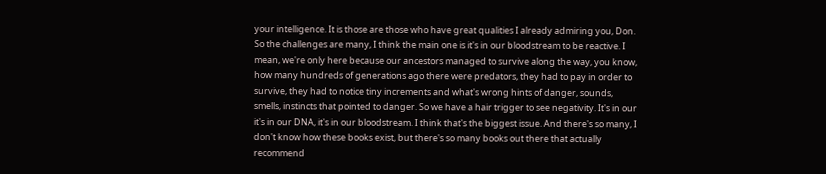your intelligence. It is those are those who have great qualities I already admiring you, Don. So the challenges are many, I think the main one is it's in our bloodstream to be reactive. I mean, we're only here because our ancestors managed to survive along the way, you know, how many hundreds of generations ago there were predators, they had to pay in order to survive, they had to notice tiny increments and what's wrong hints of danger, sounds, smells, instincts that pointed to danger. So we have a hair trigger to see negativity. It's in our it's in our DNA, it's in our bloodstream. I think that's the biggest issue. And there's so many, I don't know how these books exist, but there's so many books out there that actually recommend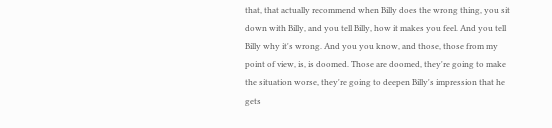that, that actually recommend when Billy does the wrong thing, you sit down with Billy, and you tell Billy, how it makes you feel. And you tell Billy why it's wrong. And you you know, and those, those from my point of view, is, is doomed. Those are doomed, they're going to make the situation worse, they're going to deepen Billy's impression that he gets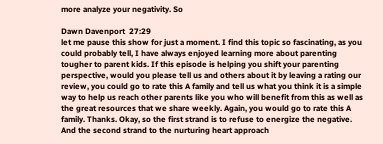more analyze your negativity. So

Dawn Davenport  27:29
let me pause this show for just a moment. I find this topic so fascinating, as you could probably tell, I have always enjoyed learning more about parenting tougher to parent kids. If this episode is helping you shift your parenting perspective, would you please tell us and others about it by leaving a rating our review, you could go to rate this A family and tell us what you think it is a simple way to help us reach other parents like you who will benefit from this as well as the great resources that we share weekly. Again, you would go to rate this A family. Thanks. Okay, so the first strand is to refuse to energize the negative. And the second strand to the nurturing heart approach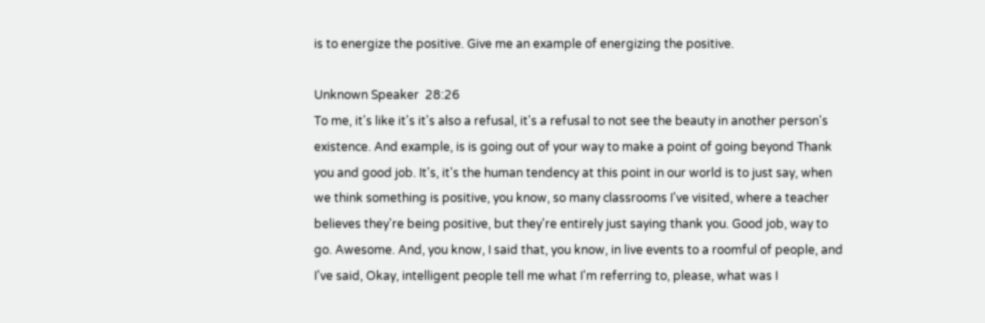is to energize the positive. Give me an example of energizing the positive.

Unknown Speaker  28:26
To me, it's like it's it's also a refusal, it's a refusal to not see the beauty in another person's existence. And example, is is going out of your way to make a point of going beyond Thank you and good job. It's, it's the human tendency at this point in our world is to just say, when we think something is positive, you know, so many classrooms I've visited, where a teacher believes they're being positive, but they're entirely just saying thank you. Good job, way to go. Awesome. And, you know, I said that, you know, in live events to a roomful of people, and I've said, Okay, intelligent people tell me what I'm referring to, please, what was I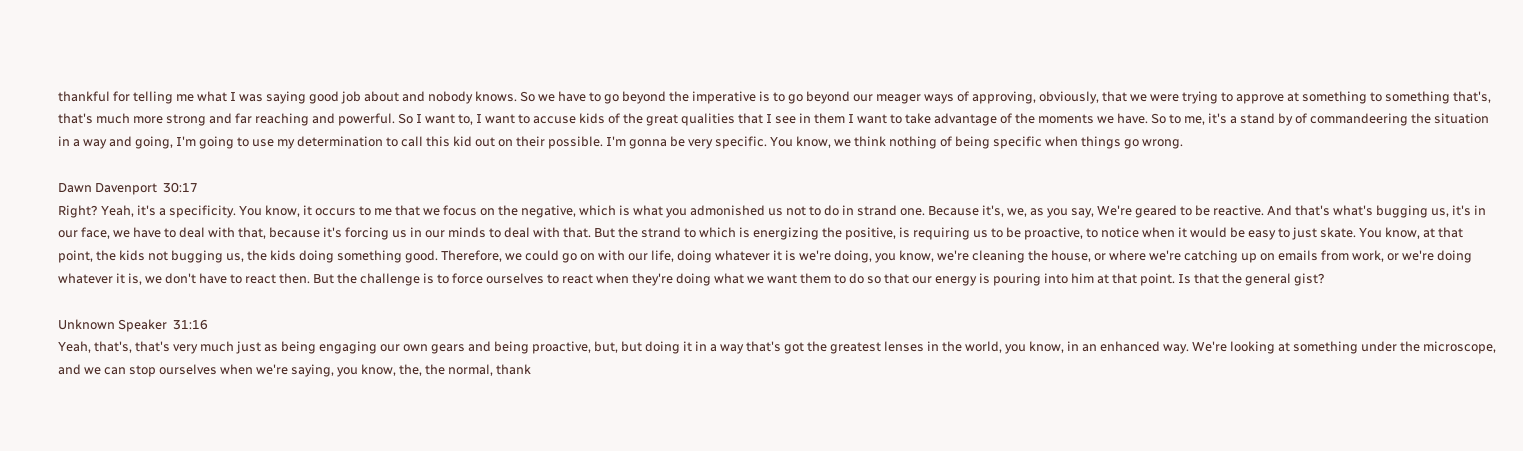thankful for telling me what I was saying good job about and nobody knows. So we have to go beyond the imperative is to go beyond our meager ways of approving, obviously, that we were trying to approve at something to something that's, that's much more strong and far reaching and powerful. So I want to, I want to accuse kids of the great qualities that I see in them I want to take advantage of the moments we have. So to me, it's a stand by of commandeering the situation in a way and going, I'm going to use my determination to call this kid out on their possible. I'm gonna be very specific. You know, we think nothing of being specific when things go wrong.

Dawn Davenport  30:17
Right? Yeah, it's a specificity. You know, it occurs to me that we focus on the negative, which is what you admonished us not to do in strand one. Because it's, we, as you say, We're geared to be reactive. And that's what's bugging us, it's in our face, we have to deal with that, because it's forcing us in our minds to deal with that. But the strand to which is energizing the positive, is requiring us to be proactive, to notice when it would be easy to just skate. You know, at that point, the kids not bugging us, the kids doing something good. Therefore, we could go on with our life, doing whatever it is we're doing, you know, we're cleaning the house, or where we're catching up on emails from work, or we're doing whatever it is, we don't have to react then. But the challenge is to force ourselves to react when they're doing what we want them to do so that our energy is pouring into him at that point. Is that the general gist?

Unknown Speaker  31:16
Yeah, that's, that's very much just as being engaging our own gears and being proactive, but, but doing it in a way that's got the greatest lenses in the world, you know, in an enhanced way. We're looking at something under the microscope, and we can stop ourselves when we're saying, you know, the, the normal, thank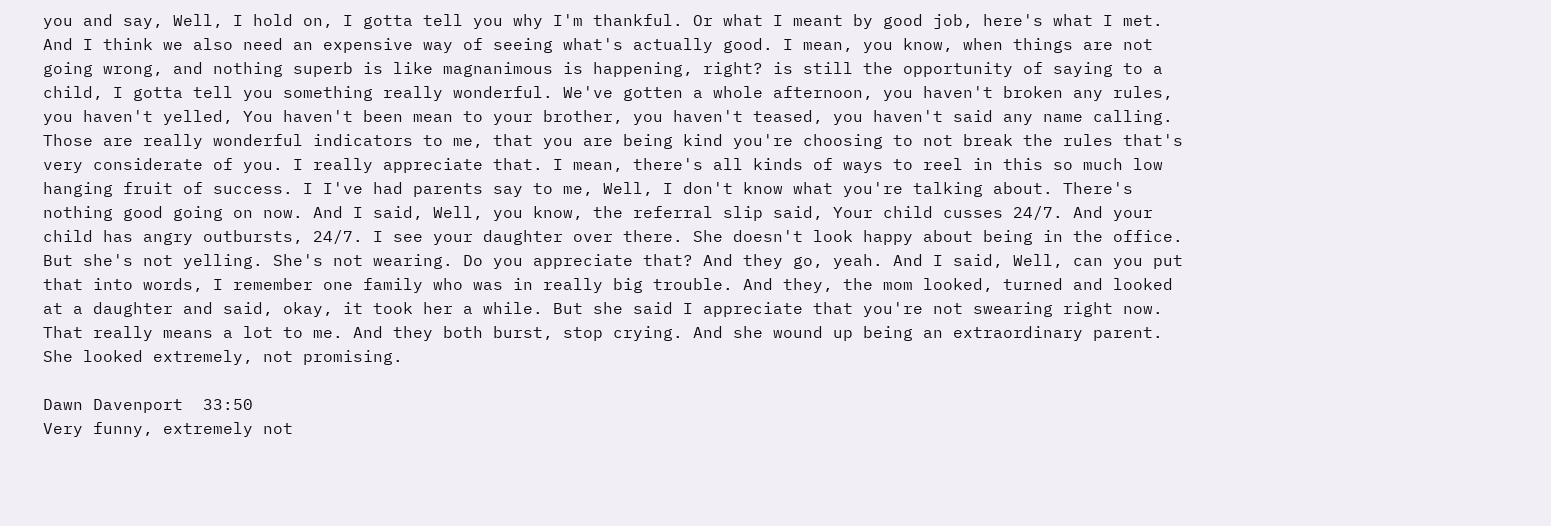you and say, Well, I hold on, I gotta tell you why I'm thankful. Or what I meant by good job, here's what I met. And I think we also need an expensive way of seeing what's actually good. I mean, you know, when things are not going wrong, and nothing superb is like magnanimous is happening, right? is still the opportunity of saying to a child, I gotta tell you something really wonderful. We've gotten a whole afternoon, you haven't broken any rules, you haven't yelled, You haven't been mean to your brother, you haven't teased, you haven't said any name calling. Those are really wonderful indicators to me, that you are being kind you're choosing to not break the rules that's very considerate of you. I really appreciate that. I mean, there's all kinds of ways to reel in this so much low hanging fruit of success. I I've had parents say to me, Well, I don't know what you're talking about. There's nothing good going on now. And I said, Well, you know, the referral slip said, Your child cusses 24/7. And your child has angry outbursts, 24/7. I see your daughter over there. She doesn't look happy about being in the office. But she's not yelling. She's not wearing. Do you appreciate that? And they go, yeah. And I said, Well, can you put that into words, I remember one family who was in really big trouble. And they, the mom looked, turned and looked at a daughter and said, okay, it took her a while. But she said I appreciate that you're not swearing right now. That really means a lot to me. And they both burst, stop crying. And she wound up being an extraordinary parent. She looked extremely, not promising.

Dawn Davenport  33:50
Very funny, extremely not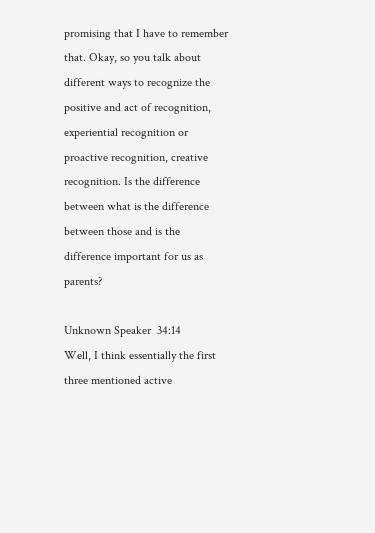promising that I have to remember that. Okay, so you talk about different ways to recognize the positive and act of recognition, experiential recognition or proactive recognition, creative recognition. Is the difference between what is the difference between those and is the difference important for us as parents?

Unknown Speaker  34:14
Well, I think essentially the first three mentioned active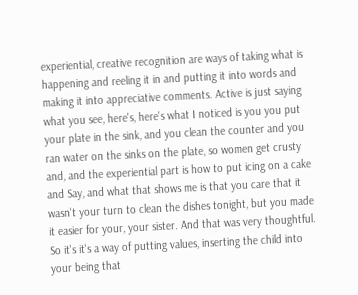experiential, creative recognition are ways of taking what is happening and reeling it in and putting it into words and making it into appreciative comments. Active is just saying what you see, here's, here's what I noticed is you you put your plate in the sink, and you clean the counter and you ran water on the sinks on the plate, so women get crusty and, and the experiential part is how to put icing on a cake and Say, and what that shows me is that you care that it wasn't your turn to clean the dishes tonight, but you made it easier for your, your sister. And that was very thoughtful. So it's it's a way of putting values, inserting the child into your being that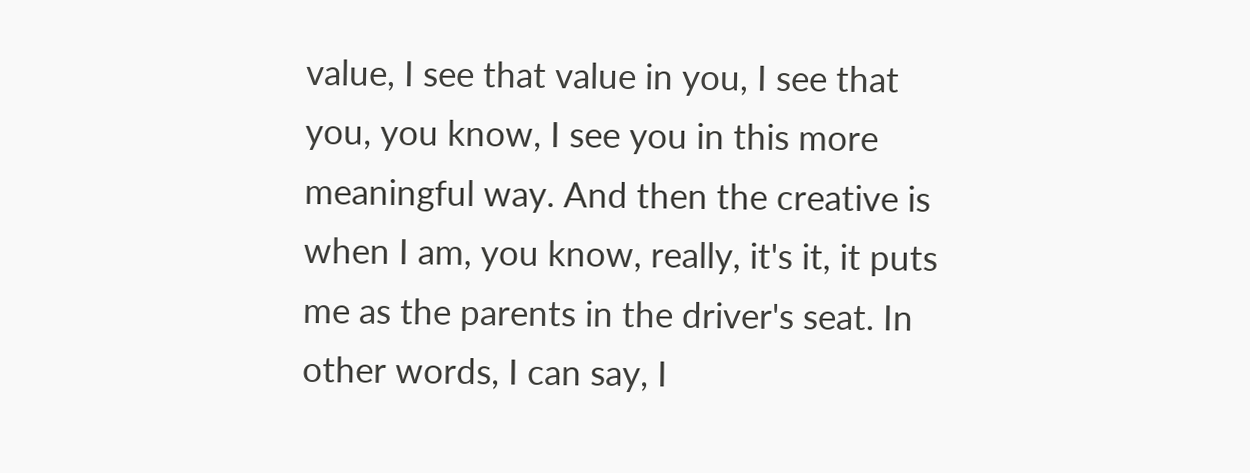value, I see that value in you, I see that you, you know, I see you in this more meaningful way. And then the creative is when I am, you know, really, it's it, it puts me as the parents in the driver's seat. In other words, I can say, I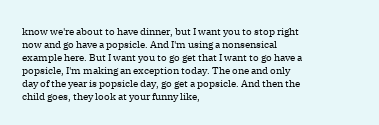know we're about to have dinner, but I want you to stop right now and go have a popsicle. And I'm using a nonsensical example here. But I want you to go get that I want to go have a popsicle, I'm making an exception today. The one and only day of the year is popsicle day, go get a popsicle. And then the child goes, they look at your funny like,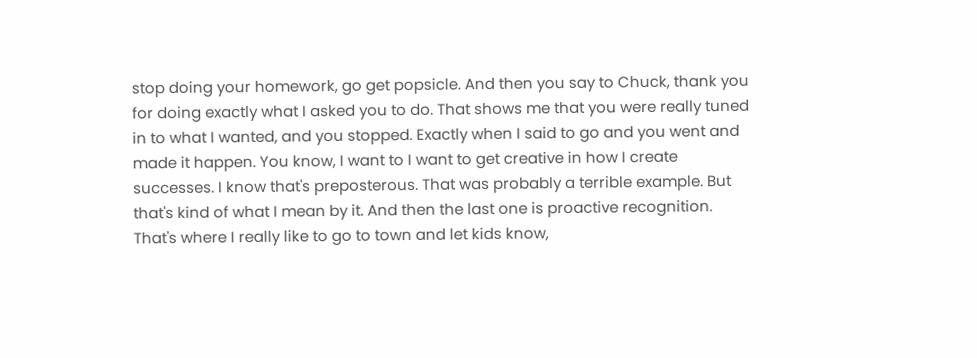stop doing your homework, go get popsicle. And then you say to Chuck, thank you for doing exactly what I asked you to do. That shows me that you were really tuned in to what I wanted, and you stopped. Exactly when I said to go and you went and made it happen. You know, I want to I want to get creative in how I create successes. I know that's preposterous. That was probably a terrible example. But that's kind of what I mean by it. And then the last one is proactive recognition. That's where I really like to go to town and let kids know,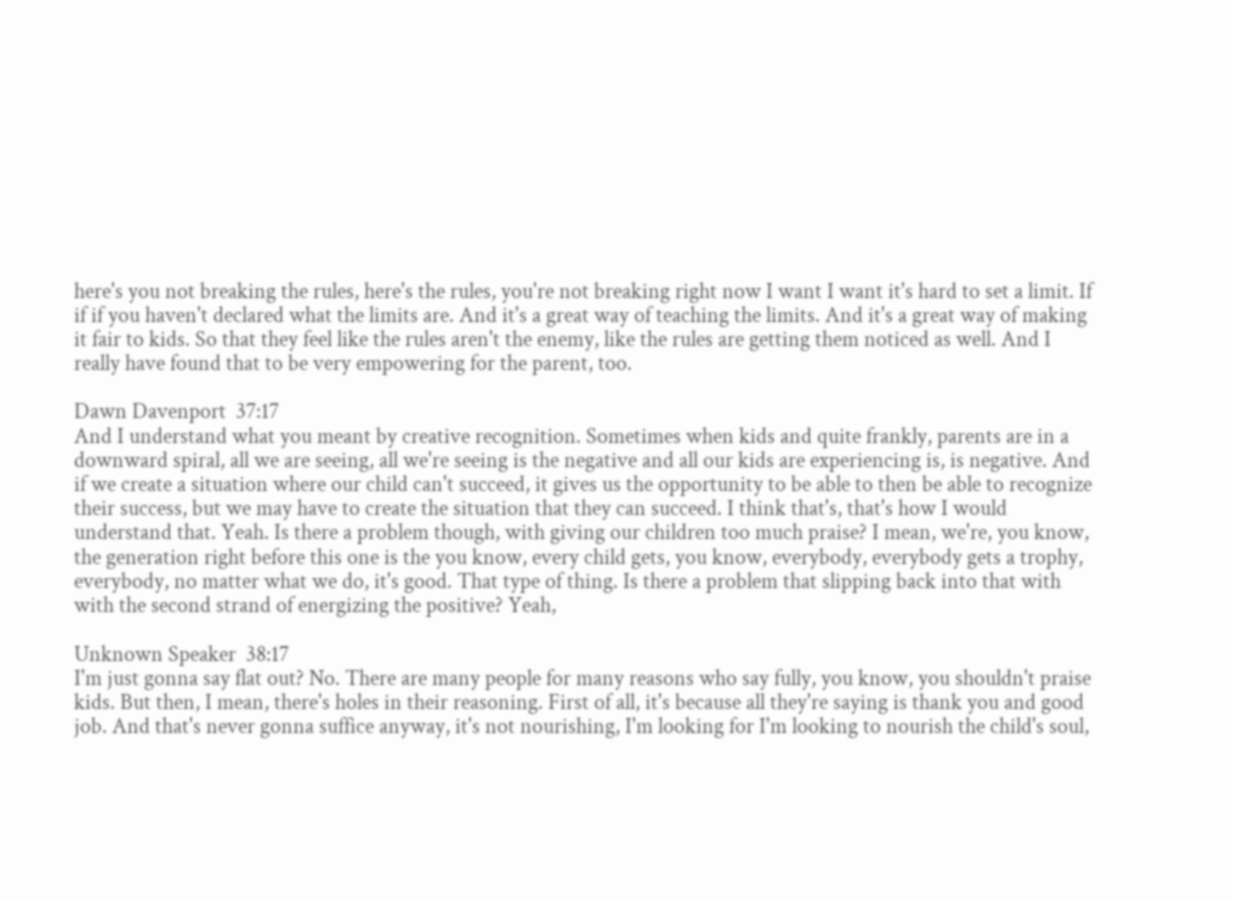here's you not breaking the rules, here's the rules, you're not breaking right now I want I want it's hard to set a limit. If if if you haven't declared what the limits are. And it's a great way of teaching the limits. And it's a great way of making it fair to kids. So that they feel like the rules aren't the enemy, like the rules are getting them noticed as well. And I really have found that to be very empowering for the parent, too.

Dawn Davenport  37:17
And I understand what you meant by creative recognition. Sometimes when kids and quite frankly, parents are in a downward spiral, all we are seeing, all we're seeing is the negative and all our kids are experiencing is, is negative. And if we create a situation where our child can't succeed, it gives us the opportunity to be able to then be able to recognize their success, but we may have to create the situation that they can succeed. I think that's, that's how I would understand that. Yeah. Is there a problem though, with giving our children too much praise? I mean, we're, you know, the generation right before this one is the you know, every child gets, you know, everybody, everybody gets a trophy, everybody, no matter what we do, it's good. That type of thing. Is there a problem that slipping back into that with with the second strand of energizing the positive? Yeah,

Unknown Speaker  38:17
I'm just gonna say flat out? No. There are many people for many reasons who say fully, you know, you shouldn't praise kids. But then, I mean, there's holes in their reasoning. First of all, it's because all they're saying is thank you and good job. And that's never gonna suffice anyway, it's not nourishing, I'm looking for I'm looking to nourish the child's soul,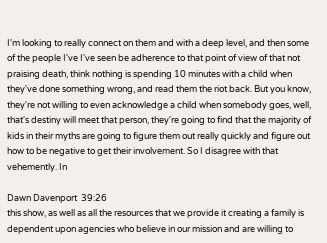I'm looking to really connect on them and with a deep level, and then some of the people I've I've seen be adherence to that point of view of that not praising death, think nothing is spending 10 minutes with a child when they've done something wrong, and read them the riot back. But you know, they're not willing to even acknowledge a child when somebody goes, well, that's destiny will meet that person, they're going to find that the majority of kids in their myths are going to figure them out really quickly and figure out how to be negative to get their involvement. So I disagree with that vehemently. In

Dawn Davenport  39:26
this show, as well as all the resources that we provide it creating a family is dependent upon agencies who believe in our mission and are willing to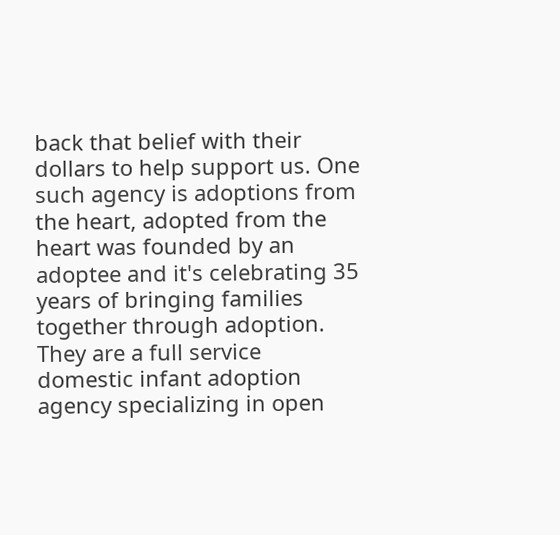back that belief with their dollars to help support us. One such agency is adoptions from the heart, adopted from the heart was founded by an adoptee and it's celebrating 35 years of bringing families together through adoption. They are a full service domestic infant adoption agency specializing in open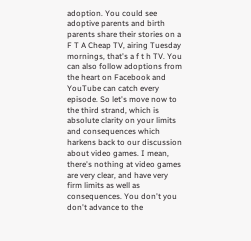adoption. You could see adoptive parents and birth parents share their stories on a F T A Cheap TV, airing Tuesday mornings, that's a f t h TV. You can also follow adoptions from the heart on Facebook and YouTube can catch every episode. So let's move now to the third strand, which is absolute clarity on your limits and consequences which harkens back to our discussion about video games. I mean, there's nothing at video games are very clear, and have very firm limits as well as consequences. You don't you don't advance to the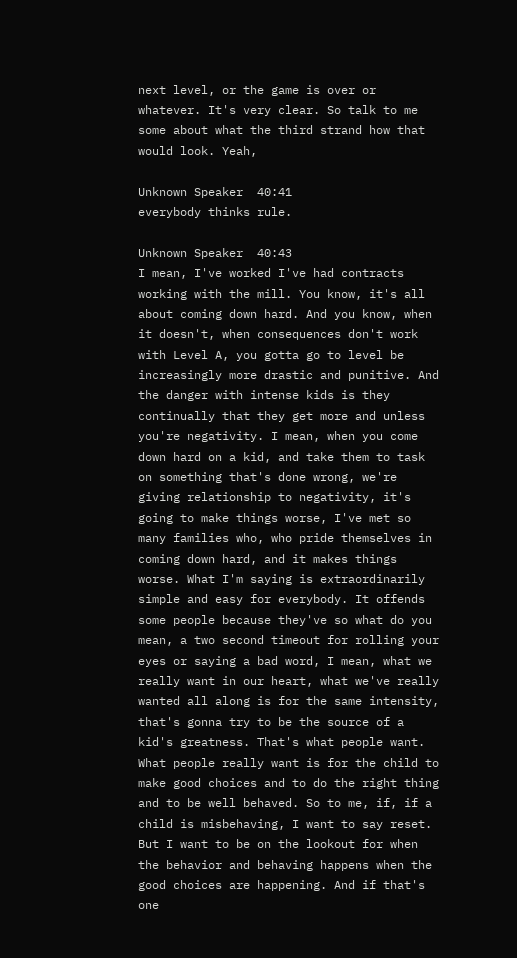next level, or the game is over or whatever. It's very clear. So talk to me some about what the third strand how that would look. Yeah,

Unknown Speaker  40:41
everybody thinks rule.

Unknown Speaker  40:43
I mean, I've worked I've had contracts working with the mill. You know, it's all about coming down hard. And you know, when it doesn't, when consequences don't work with Level A, you gotta go to level be increasingly more drastic and punitive. And the danger with intense kids is they continually that they get more and unless you're negativity. I mean, when you come down hard on a kid, and take them to task on something that's done wrong, we're giving relationship to negativity, it's going to make things worse, I've met so many families who, who pride themselves in coming down hard, and it makes things worse. What I'm saying is extraordinarily simple and easy for everybody. It offends some people because they've so what do you mean, a two second timeout for rolling your eyes or saying a bad word, I mean, what we really want in our heart, what we've really wanted all along is for the same intensity, that's gonna try to be the source of a kid's greatness. That's what people want. What people really want is for the child to make good choices and to do the right thing and to be well behaved. So to me, if, if a child is misbehaving, I want to say reset. But I want to be on the lookout for when the behavior and behaving happens when the good choices are happening. And if that's one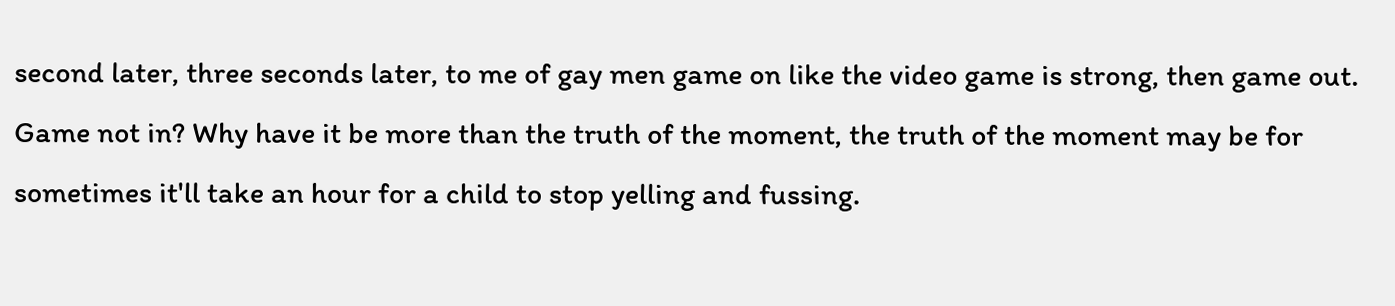second later, three seconds later, to me of gay men game on like the video game is strong, then game out. Game not in? Why have it be more than the truth of the moment, the truth of the moment may be for sometimes it'll take an hour for a child to stop yelling and fussing.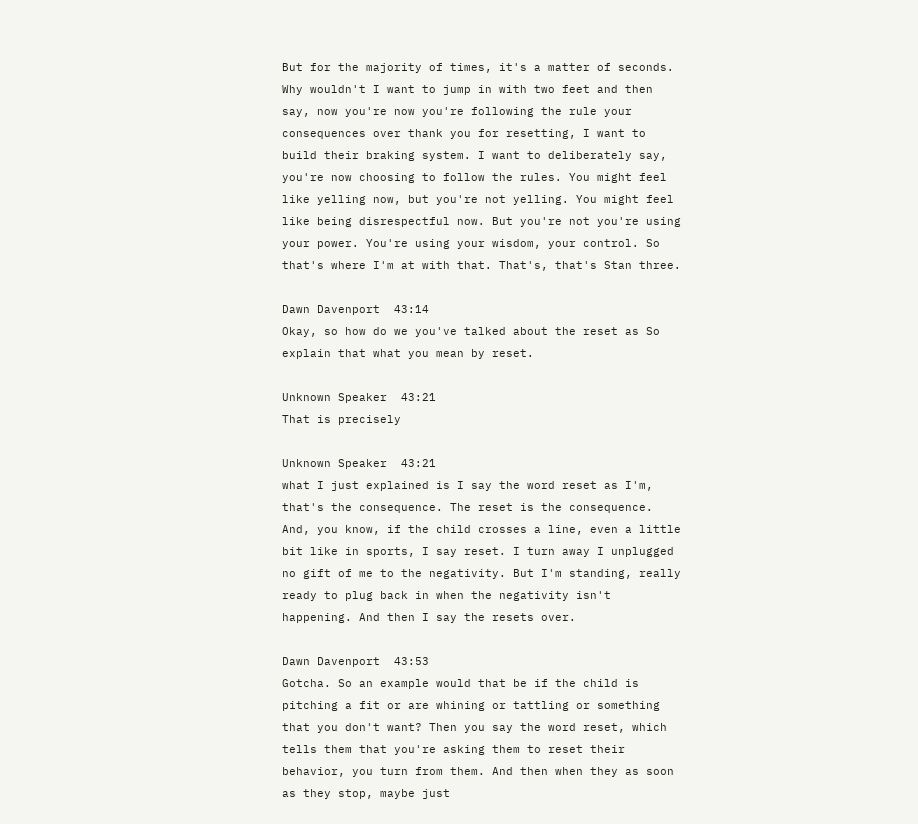But for the majority of times, it's a matter of seconds. Why wouldn't I want to jump in with two feet and then say, now you're now you're following the rule your consequences over thank you for resetting, I want to build their braking system. I want to deliberately say, you're now choosing to follow the rules. You might feel like yelling now, but you're not yelling. You might feel like being disrespectful now. But you're not you're using your power. You're using your wisdom, your control. So that's where I'm at with that. That's, that's Stan three.

Dawn Davenport  43:14
Okay, so how do we you've talked about the reset as So explain that what you mean by reset.

Unknown Speaker  43:21
That is precisely

Unknown Speaker  43:21
what I just explained is I say the word reset as I'm, that's the consequence. The reset is the consequence. And, you know, if the child crosses a line, even a little bit like in sports, I say reset. I turn away I unplugged no gift of me to the negativity. But I'm standing, really ready to plug back in when the negativity isn't happening. And then I say the resets over.

Dawn Davenport  43:53
Gotcha. So an example would that be if the child is pitching a fit or are whining or tattling or something that you don't want? Then you say the word reset, which tells them that you're asking them to reset their behavior, you turn from them. And then when they as soon as they stop, maybe just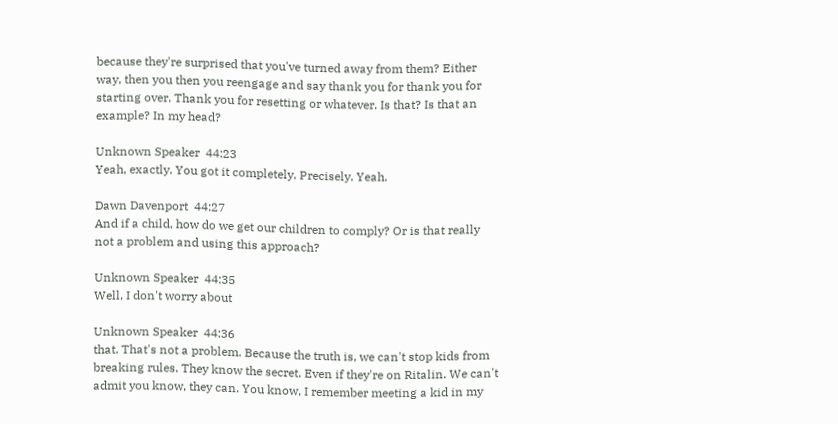because they're surprised that you've turned away from them? Either way, then you then you reengage and say thank you for thank you for starting over. Thank you for resetting or whatever. Is that? Is that an example? In my head?

Unknown Speaker  44:23
Yeah, exactly. You got it completely. Precisely. Yeah.

Dawn Davenport  44:27
And if a child, how do we get our children to comply? Or is that really not a problem and using this approach?

Unknown Speaker  44:35
Well, I don't worry about

Unknown Speaker  44:36
that. That's not a problem. Because the truth is, we can't stop kids from breaking rules. They know the secret. Even if they're on Ritalin. We can't admit you know, they can. You know, I remember meeting a kid in my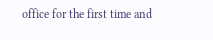office for the first time and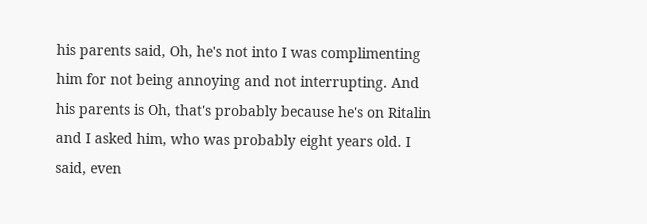his parents said, Oh, he's not into I was complimenting him for not being annoying and not interrupting. And his parents is Oh, that's probably because he's on Ritalin and I asked him, who was probably eight years old. I said, even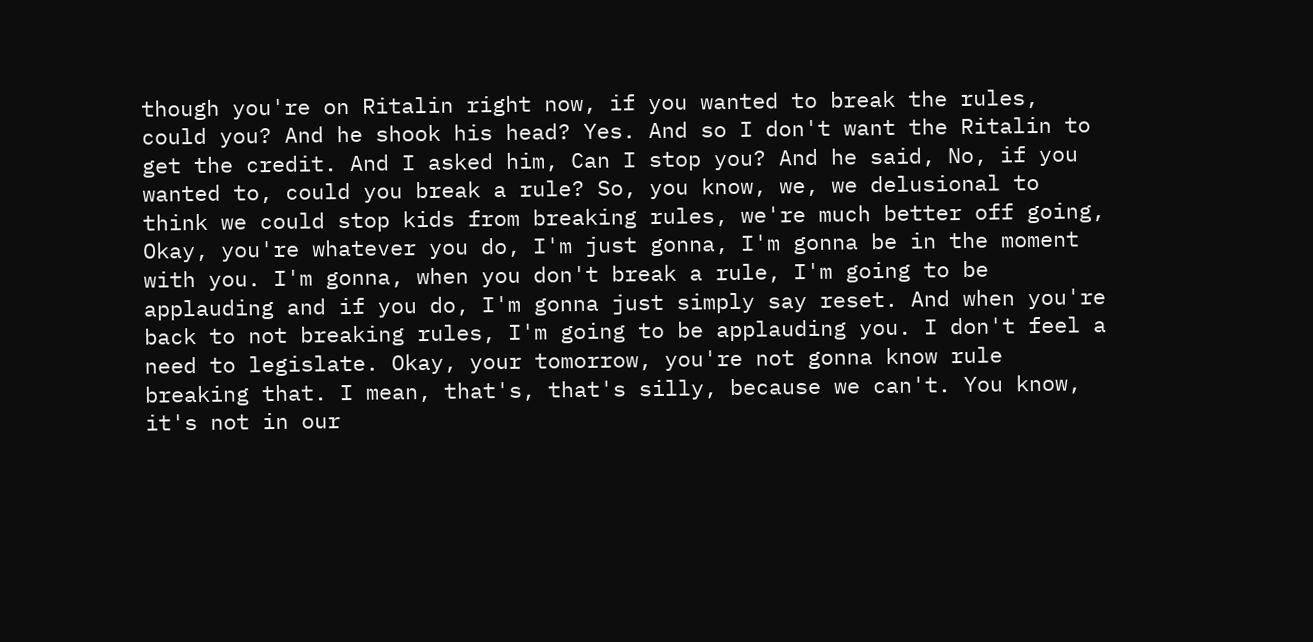though you're on Ritalin right now, if you wanted to break the rules, could you? And he shook his head? Yes. And so I don't want the Ritalin to get the credit. And I asked him, Can I stop you? And he said, No, if you wanted to, could you break a rule? So, you know, we, we delusional to think we could stop kids from breaking rules, we're much better off going, Okay, you're whatever you do, I'm just gonna, I'm gonna be in the moment with you. I'm gonna, when you don't break a rule, I'm going to be applauding and if you do, I'm gonna just simply say reset. And when you're back to not breaking rules, I'm going to be applauding you. I don't feel a need to legislate. Okay, your tomorrow, you're not gonna know rule breaking that. I mean, that's, that's silly, because we can't. You know, it's not in our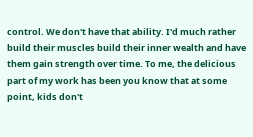control. We don't have that ability. I'd much rather build their muscles build their inner wealth and have them gain strength over time. To me, the delicious part of my work has been you know that at some point, kids don't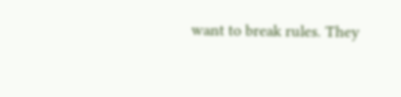want to break rules. They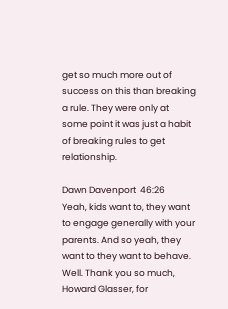get so much more out of success on this than breaking a rule. They were only at some point it was just a habit of breaking rules to get relationship.

Dawn Davenport  46:26
Yeah, kids want to, they want to engage generally with your parents. And so yeah, they want to they want to behave. Well. Thank you so much, Howard Glasser, for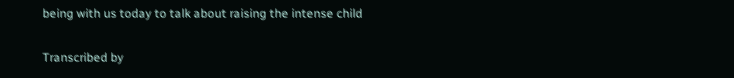being with us today to talk about raising the intense child

Transcribed by